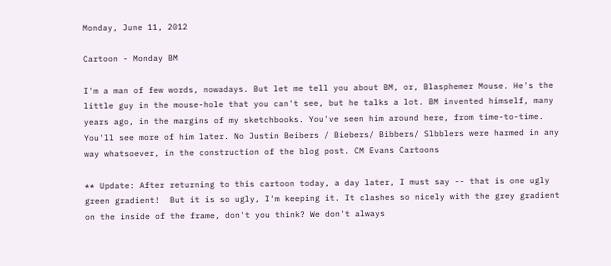Monday, June 11, 2012

Cartoon - Monday BM

I'm a man of few words, nowadays. But let me tell you about BM, or, Blasphemer Mouse. He's the little guy in the mouse-hole that you can't see, but he talks a lot. BM invented himself, many years ago, in the margins of my sketchbooks. You've seen him around here, from time-to-time. You'll see more of him later. No Justin Beibers / Biebers/ Bibbers/ Slbblers were harmed in any way whatsoever, in the construction of the blog post. CM Evans Cartoons

** Update: After returning to this cartoon today, a day later, I must say -- that is one ugly green gradient!  But it is so ugly, I'm keeping it. It clashes so nicely with the grey gradient on the inside of the frame, don't you think? We don't always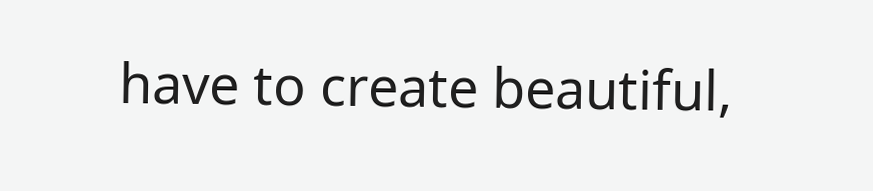have to create beautiful,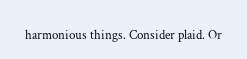harmonious things. Consider plaid. Or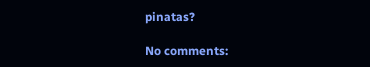pinatas?

No comments: